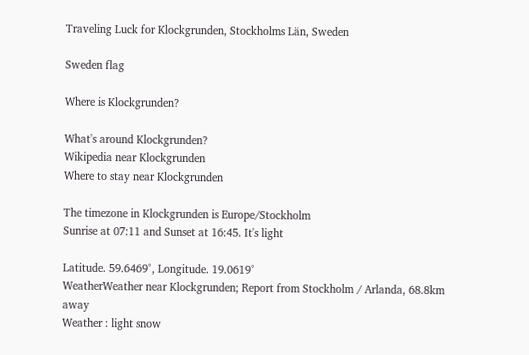Traveling Luck for Klockgrunden, Stockholms Län, Sweden

Sweden flag

Where is Klockgrunden?

What's around Klockgrunden?
Wikipedia near Klockgrunden
Where to stay near Klockgrunden

The timezone in Klockgrunden is Europe/Stockholm
Sunrise at 07:11 and Sunset at 16:45. It's light

Latitude. 59.6469°, Longitude. 19.0619°
WeatherWeather near Klockgrunden; Report from Stockholm / Arlanda, 68.8km away
Weather : light snow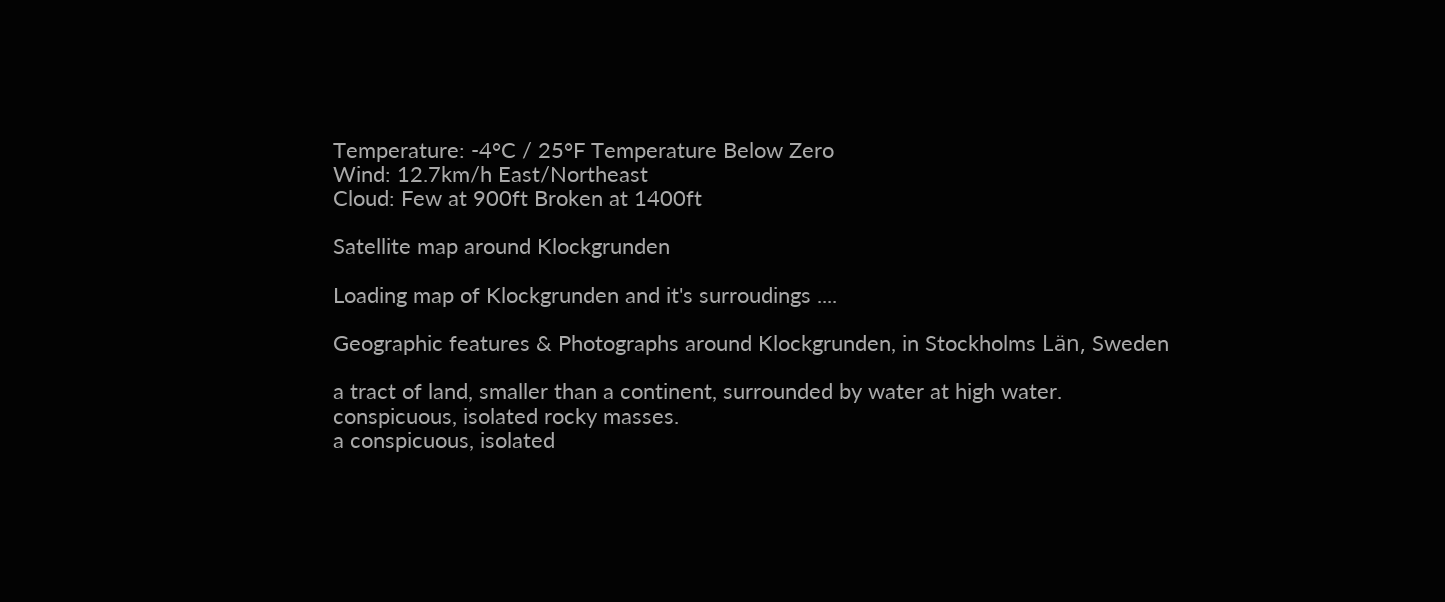Temperature: -4°C / 25°F Temperature Below Zero
Wind: 12.7km/h East/Northeast
Cloud: Few at 900ft Broken at 1400ft

Satellite map around Klockgrunden

Loading map of Klockgrunden and it's surroudings ....

Geographic features & Photographs around Klockgrunden, in Stockholms Län, Sweden

a tract of land, smaller than a continent, surrounded by water at high water.
conspicuous, isolated rocky masses.
a conspicuous, isolated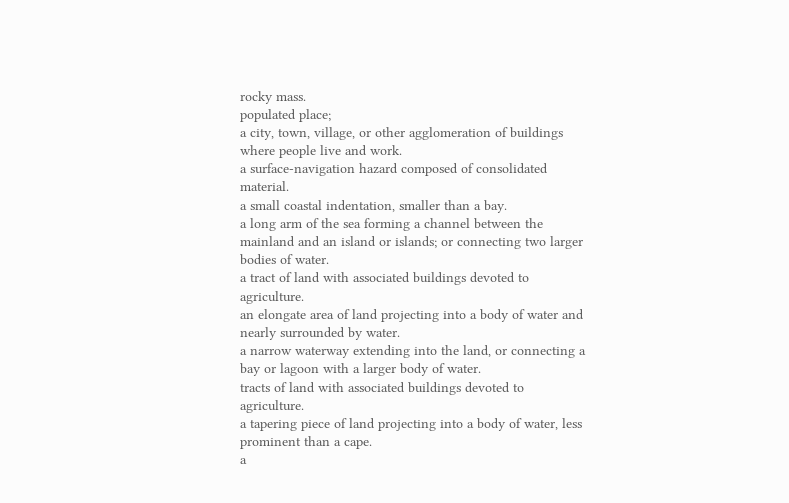rocky mass.
populated place;
a city, town, village, or other agglomeration of buildings where people live and work.
a surface-navigation hazard composed of consolidated material.
a small coastal indentation, smaller than a bay.
a long arm of the sea forming a channel between the mainland and an island or islands; or connecting two larger bodies of water.
a tract of land with associated buildings devoted to agriculture.
an elongate area of land projecting into a body of water and nearly surrounded by water.
a narrow waterway extending into the land, or connecting a bay or lagoon with a larger body of water.
tracts of land with associated buildings devoted to agriculture.
a tapering piece of land projecting into a body of water, less prominent than a cape.
a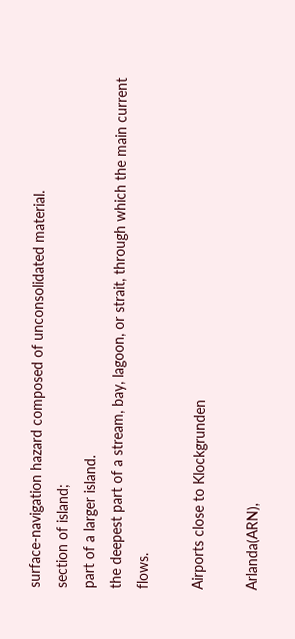surface-navigation hazard composed of unconsolidated material.
section of island;
part of a larger island.
the deepest part of a stream, bay, lagoon, or strait, through which the main current flows.

Airports close to Klockgrunden

Arlanda(ARN),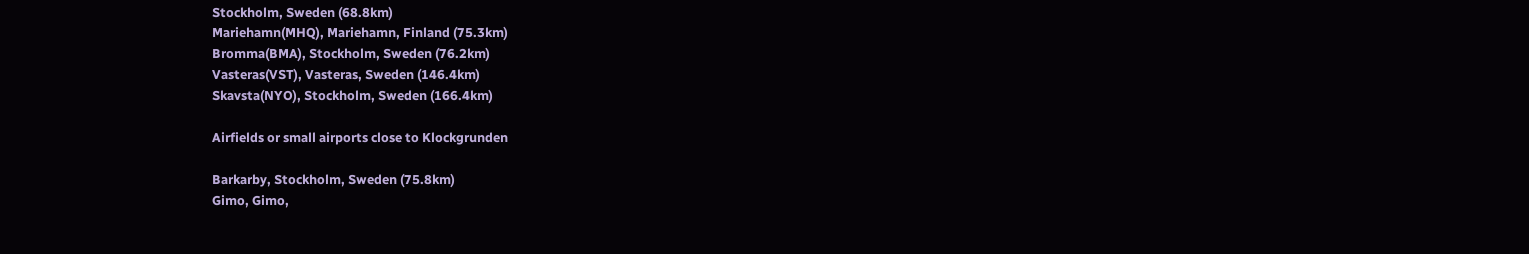Stockholm, Sweden (68.8km)
Mariehamn(MHQ), Mariehamn, Finland (75.3km)
Bromma(BMA), Stockholm, Sweden (76.2km)
Vasteras(VST), Vasteras, Sweden (146.4km)
Skavsta(NYO), Stockholm, Sweden (166.4km)

Airfields or small airports close to Klockgrunden

Barkarby, Stockholm, Sweden (75.8km)
Gimo, Gimo,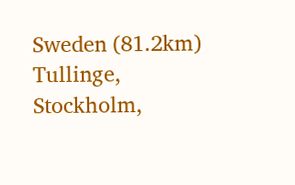Sweden (81.2km)
Tullinge, Stockholm,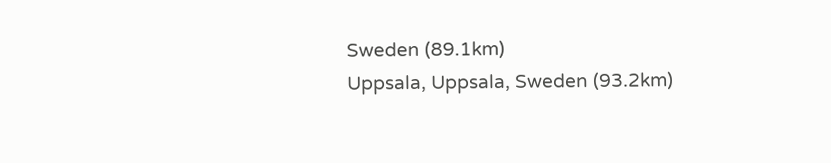Sweden (89.1km)
Uppsala, Uppsala, Sweden (93.2km)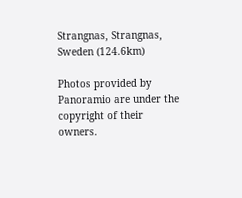Strangnas, Strangnas, Sweden (124.6km)

Photos provided by Panoramio are under the copyright of their owners.